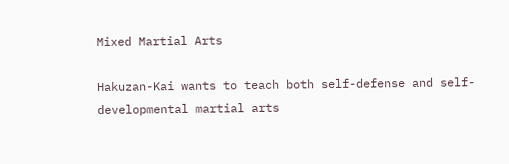Mixed Martial Arts

Hakuzan-Kai wants to teach both self-defense and self-developmental martial arts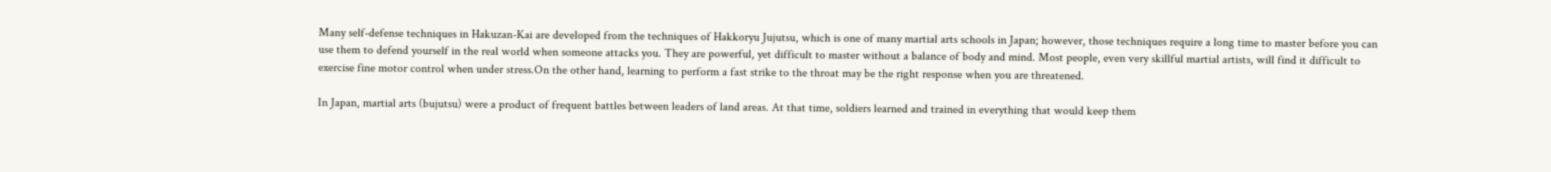Many self-defense techniques in Hakuzan-Kai are developed from the techniques of Hakkoryu Jujutsu, which is one of many martial arts schools in Japan; however, those techniques require a long time to master before you can use them to defend yourself in the real world when someone attacks you. They are powerful, yet difficult to master without a balance of body and mind. Most people, even very skillful martial artists, will find it difficult to exercise fine motor control when under stress.On the other hand, learning to perform a fast strike to the throat may be the right response when you are threatened.

In Japan, martial arts (bujutsu) were a product of frequent battles between leaders of land areas. At that time, soldiers learned and trained in everything that would keep them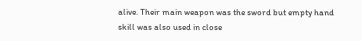alive. Their main weapon was the sword but empty hand skill was also used in close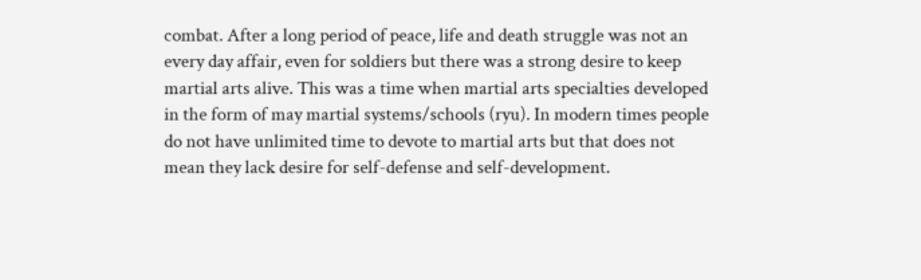combat. After a long period of peace, life and death struggle was not an every day affair, even for soldiers but there was a strong desire to keep martial arts alive. This was a time when martial arts specialties developed in the form of may martial systems/schools (ryu). In modern times people do not have unlimited time to devote to martial arts but that does not mean they lack desire for self-defense and self-development.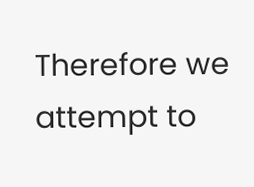Therefore we attempt to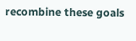recombine these goals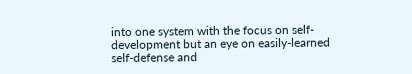into one system with the focus on self-development but an eye on easily-learned self-defense and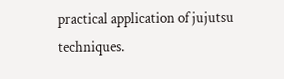practical application of jujutsu techniques.